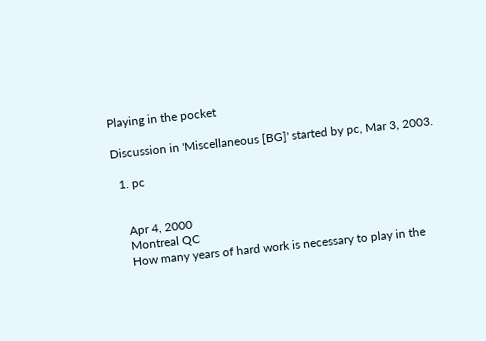Playing in the pocket

Discussion in 'Miscellaneous [BG]' started by pc, Mar 3, 2003.

  1. pc


    Apr 4, 2000
    Montreal QC
    How many years of hard work is necessary to play in the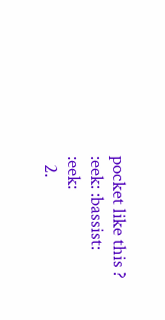pocket like this ? :eek: :bassist: :eek:
  2.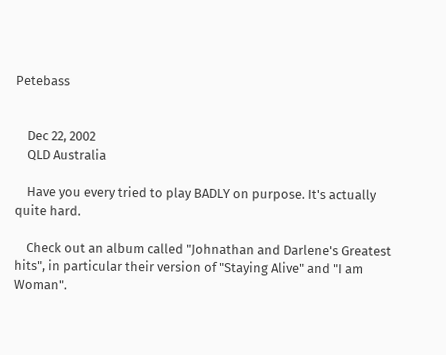Petebass


    Dec 22, 2002
    QLD Australia

    Have you every tried to play BADLY on purpose. It's actually quite hard.

    Check out an album called "Johnathan and Darlene's Greatest hits", in particular their version of "Staying Alive" and "I am Woman".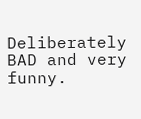Deliberately BAD and very funny.